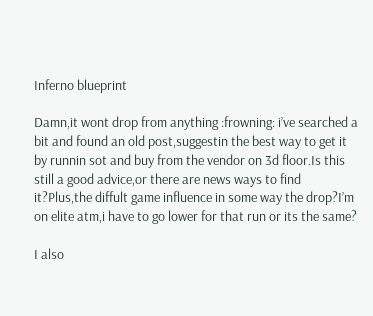Inferno blueprint

Damn,it wont drop from anything :frowning: i’ve searched a bit and found an old post,suggestin the best way to get it by runnin sot and buy from the vendor on 3d floor.Is this still a good advice,or there are news ways to find it?Plus,the diffult game influence in some way the drop?I’m on elite atm,i have to go lower for that run or its the same?

I also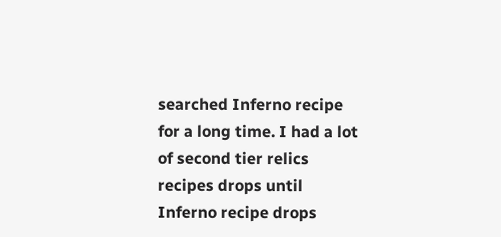searched Inferno recipe for a long time. I had a lot of second tier relics recipes drops until Inferno recipe drops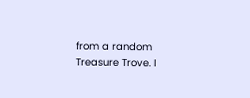from a random Treasure Trove. I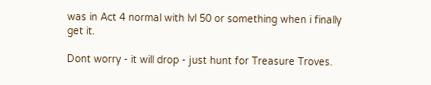was in Act 4 normal with lvl 50 or something when i finally get it.

Dont worry - it will drop - just hunt for Treasure Troves.